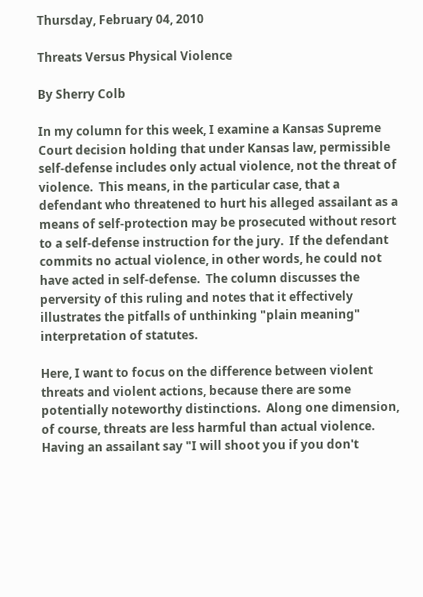Thursday, February 04, 2010

Threats Versus Physical Violence

By Sherry Colb

In my column for this week, I examine a Kansas Supreme Court decision holding that under Kansas law, permissible self-defense includes only actual violence, not the threat of violence.  This means, in the particular case, that a defendant who threatened to hurt his alleged assailant as a means of self-protection may be prosecuted without resort to a self-defense instruction for the jury.  If the defendant commits no actual violence, in other words, he could not have acted in self-defense.  The column discusses the perversity of this ruling and notes that it effectively illustrates the pitfalls of unthinking "plain meaning" interpretation of statutes.

Here, I want to focus on the difference between violent threats and violent actions, because there are some potentially noteworthy distinctions.  Along one dimension, of course, threats are less harmful than actual violence.  Having an assailant say "I will shoot you if you don't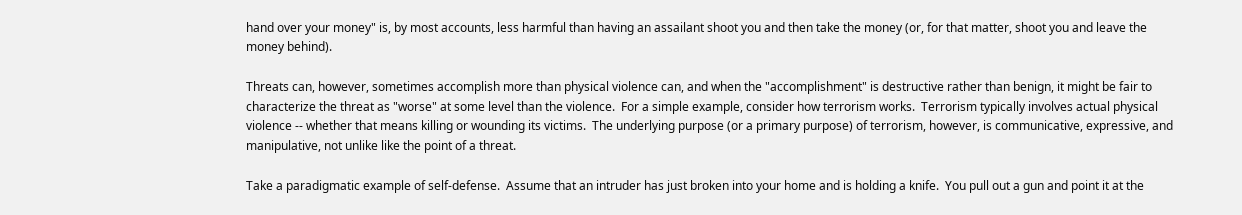hand over your money" is, by most accounts, less harmful than having an assailant shoot you and then take the money (or, for that matter, shoot you and leave the money behind).

Threats can, however, sometimes accomplish more than physical violence can, and when the "accomplishment" is destructive rather than benign, it might be fair to characterize the threat as "worse" at some level than the violence.  For a simple example, consider how terrorism works.  Terrorism typically involves actual physical violence -- whether that means killing or wounding its victims.  The underlying purpose (or a primary purpose) of terrorism, however, is communicative, expressive, and manipulative, not unlike like the point of a threat.

Take a paradigmatic example of self-defense.  Assume that an intruder has just broken into your home and is holding a knife.  You pull out a gun and point it at the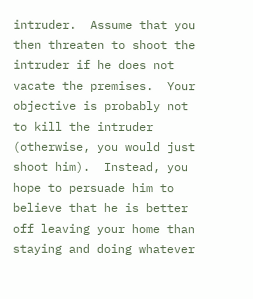intruder.  Assume that you then threaten to shoot the intruder if he does not vacate the premises.  Your objective is probably not to kill the intruder (otherwise, you would just shoot him).  Instead, you hope to persuade him to believe that he is better off leaving your home than staying and doing whatever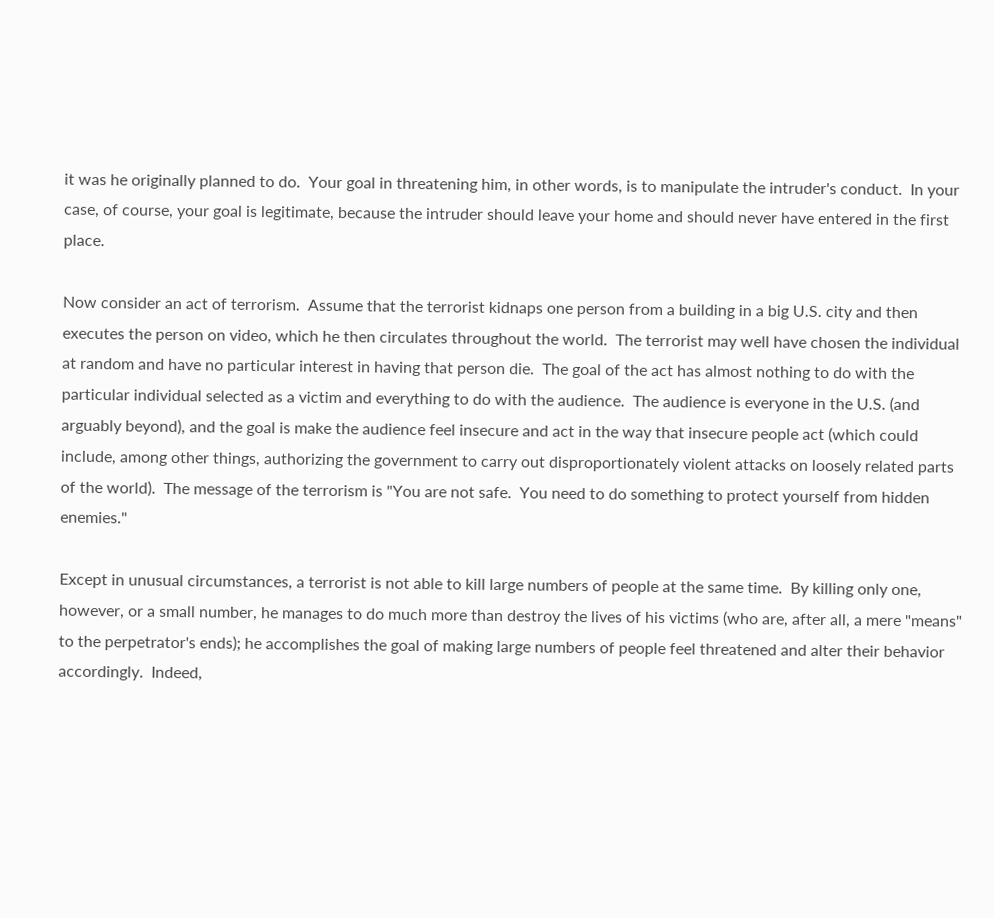it was he originally planned to do.  Your goal in threatening him, in other words, is to manipulate the intruder's conduct.  In your case, of course, your goal is legitimate, because the intruder should leave your home and should never have entered in the first place.

Now consider an act of terrorism.  Assume that the terrorist kidnaps one person from a building in a big U.S. city and then executes the person on video, which he then circulates throughout the world.  The terrorist may well have chosen the individual at random and have no particular interest in having that person die.  The goal of the act has almost nothing to do with the particular individual selected as a victim and everything to do with the audience.  The audience is everyone in the U.S. (and arguably beyond), and the goal is make the audience feel insecure and act in the way that insecure people act (which could include, among other things, authorizing the government to carry out disproportionately violent attacks on loosely related parts of the world).  The message of the terrorism is "You are not safe.  You need to do something to protect yourself from hidden enemies."

Except in unusual circumstances, a terrorist is not able to kill large numbers of people at the same time.  By killing only one, however, or a small number, he manages to do much more than destroy the lives of his victims (who are, after all, a mere "means" to the perpetrator's ends); he accomplishes the goal of making large numbers of people feel threatened and alter their behavior accordingly.  Indeed,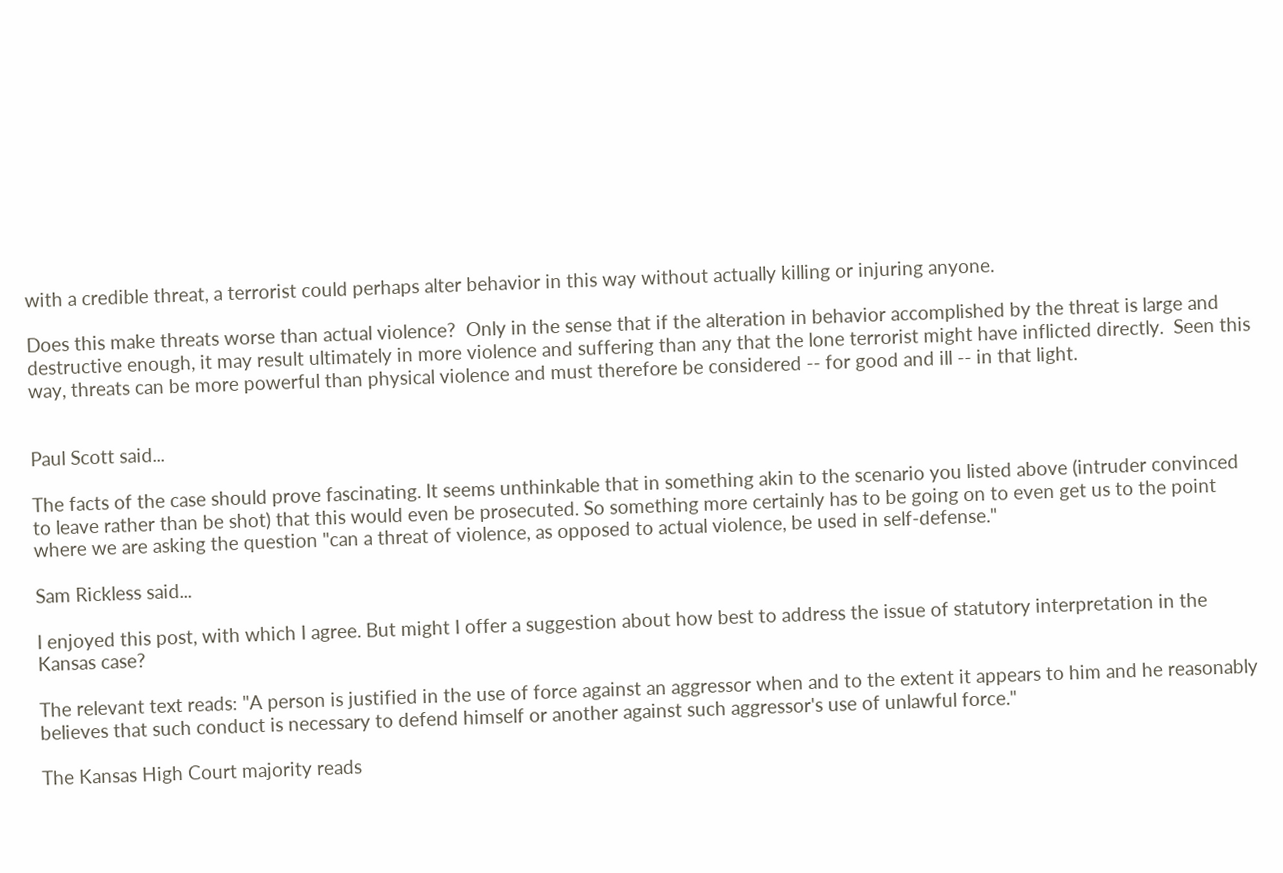with a credible threat, a terrorist could perhaps alter behavior in this way without actually killing or injuring anyone.

Does this make threats worse than actual violence?  Only in the sense that if the alteration in behavior accomplished by the threat is large and destructive enough, it may result ultimately in more violence and suffering than any that the lone terrorist might have inflicted directly.  Seen this way, threats can be more powerful than physical violence and must therefore be considered -- for good and ill -- in that light.


Paul Scott said...

The facts of the case should prove fascinating. It seems unthinkable that in something akin to the scenario you listed above (intruder convinced to leave rather than be shot) that this would even be prosecuted. So something more certainly has to be going on to even get us to the point where we are asking the question "can a threat of violence, as opposed to actual violence, be used in self-defense."

Sam Rickless said...

I enjoyed this post, with which I agree. But might I offer a suggestion about how best to address the issue of statutory interpretation in the Kansas case?

The relevant text reads: "A person is justified in the use of force against an aggressor when and to the extent it appears to him and he reasonably believes that such conduct is necessary to defend himself or another against such aggressor's use of unlawful force."

The Kansas High Court majority reads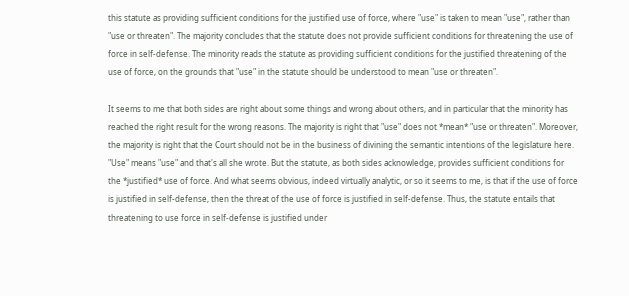this statute as providing sufficient conditions for the justified use of force, where "use" is taken to mean "use", rather than "use or threaten". The majority concludes that the statute does not provide sufficient conditions for threatening the use of force in self-defense. The minority reads the statute as providing sufficient conditions for the justified threatening of the use of force, on the grounds that "use" in the statute should be understood to mean "use or threaten".

It seems to me that both sides are right about some things and wrong about others, and in particular that the minority has reached the right result for the wrong reasons. The majority is right that "use" does not *mean* "use or threaten". Moreover, the majority is right that the Court should not be in the business of divining the semantic intentions of the legislature here. "Use" means "use" and that's all she wrote. But the statute, as both sides acknowledge, provides sufficient conditions for the *justified* use of force. And what seems obvious, indeed virtually analytic, or so it seems to me, is that if the use of force is justified in self-defense, then the threat of the use of force is justified in self-defense. Thus, the statute entails that threatening to use force in self-defense is justified under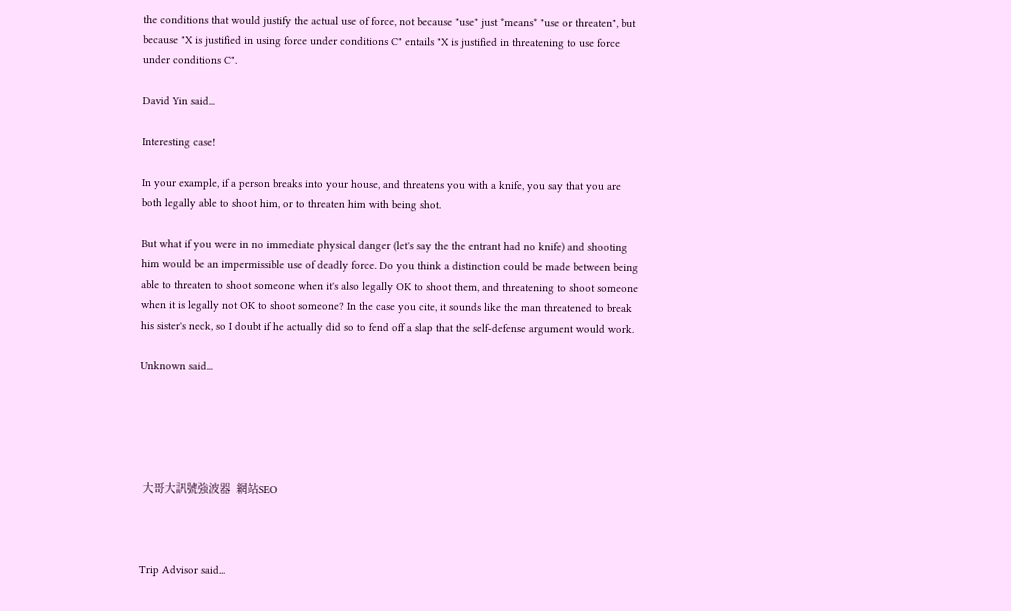the conditions that would justify the actual use of force, not because "use" just *means* "use or threaten", but because "X is justified in using force under conditions C" entails "X is justified in threatening to use force under conditions C".

David Yin said...

Interesting case!

In your example, if a person breaks into your house, and threatens you with a knife, you say that you are both legally able to shoot him, or to threaten him with being shot.

But what if you were in no immediate physical danger (let's say the the entrant had no knife) and shooting him would be an impermissible use of deadly force. Do you think a distinction could be made between being able to threaten to shoot someone when it's also legally OK to shoot them, and threatening to shoot someone when it is legally not OK to shoot someone? In the case you cite, it sounds like the man threatened to break his sister's neck, so I doubt if he actually did so to fend off a slap that the self-defense argument would work.

Unknown said...





 大哥大訊號強波器  網站SEO



Trip Advisor said...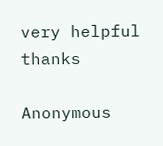very helpful thanks

Anonymous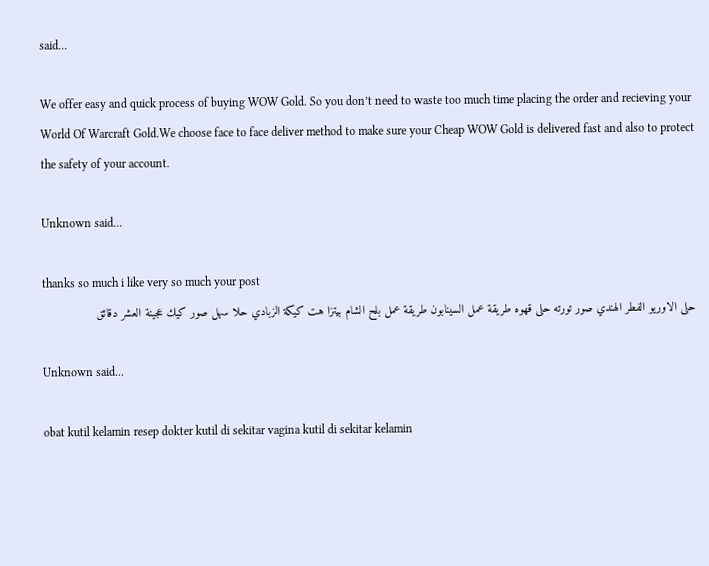said...

We offer easy and quick process of buying WOW Gold. So you don’t need to waste too much time placing the order and recieving your World Of Warcraft Gold.We choose face to face deliver method to make sure your Cheap WOW Gold is delivered fast and also to protect the safety of your account.

Unknown said...

thanks so much i like very so much your post
حلى الاوريو الفطر الهندي صور تورته حلى قهوه طريقة عمل السينابون طريقة عمل بلح الشام بيتزا هت كيكة الزبادي حلا سهل صور كيك عجينة العشر دقائق

Unknown said...

obat kutil kelamin resep dokter kutil di sekitar vagina kutil di sekitar kelamin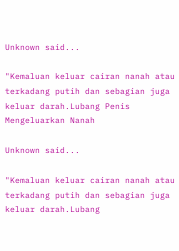Unknown said...

"Kemaluan keluar cairan nanah atau terkadang putih dan sebagian juga keluar darah.Lubang Penis Mengeluarkan Nanah

Unknown said...

"Kemaluan keluar cairan nanah atau terkadang putih dan sebagian juga keluar darah.Lubang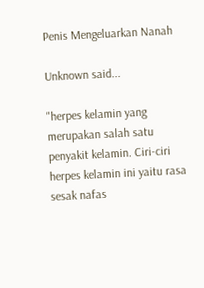Penis Mengeluarkan Nanah

Unknown said...

"herpes kelamin yang merupakan salah satu penyakit kelamin. Ciri-ciri herpes kelamin ini yaitu rasa sesak nafas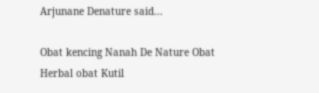Arjunane Denature said...

Obat kencing Nanah De Nature Obat Herbal obat Kutil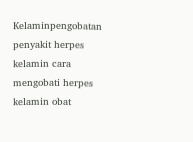Kelaminpengobatan penyakit herpes kelamin cara mengobati herpes kelamin obat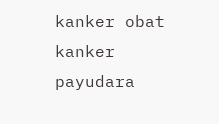kanker obat kanker payudara